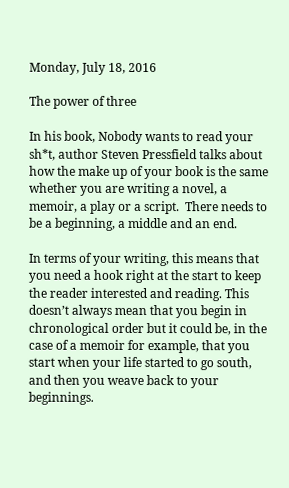Monday, July 18, 2016

The power of three

In his book, Nobody wants to read your sh*t, author Steven Pressfield talks about how the make up of your book is the same whether you are writing a novel, a memoir, a play or a script.  There needs to be a beginning, a middle and an end.

In terms of your writing, this means that you need a hook right at the start to keep the reader interested and reading. This doesn’t always mean that you begin in chronological order but it could be, in the case of a memoir for example, that you start when your life started to go south, and then you weave back to your beginnings.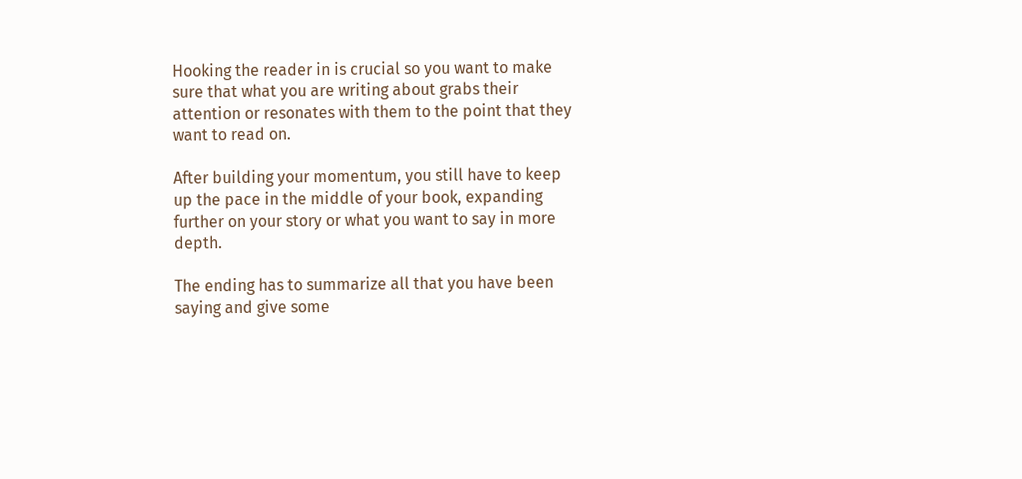Hooking the reader in is crucial so you want to make sure that what you are writing about grabs their attention or resonates with them to the point that they want to read on.

After building your momentum, you still have to keep up the pace in the middle of your book, expanding further on your story or what you want to say in more depth.

The ending has to summarize all that you have been saying and give some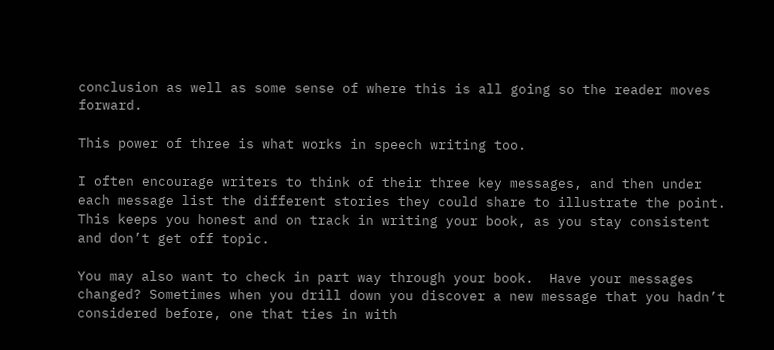conclusion as well as some sense of where this is all going so the reader moves forward.

This power of three is what works in speech writing too.

I often encourage writers to think of their three key messages, and then under each message list the different stories they could share to illustrate the point.  This keeps you honest and on track in writing your book, as you stay consistent and don’t get off topic.

You may also want to check in part way through your book.  Have your messages changed? Sometimes when you drill down you discover a new message that you hadn’t considered before, one that ties in with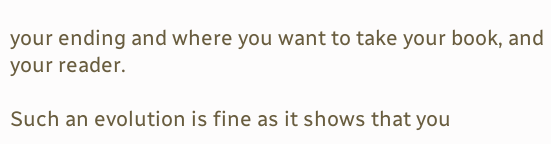your ending and where you want to take your book, and your reader.

Such an evolution is fine as it shows that you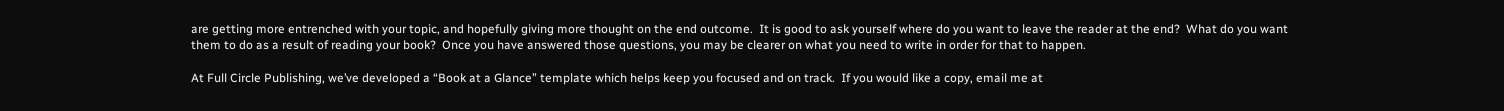are getting more entrenched with your topic, and hopefully giving more thought on the end outcome.  It is good to ask yourself where do you want to leave the reader at the end?  What do you want them to do as a result of reading your book?  Once you have answered those questions, you may be clearer on what you need to write in order for that to happen.

At Full Circle Publishing, we’ve developed a “Book at a Glance” template which helps keep you focused and on track.  If you would like a copy, email me at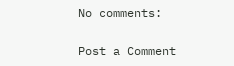No comments:

Post a Comment